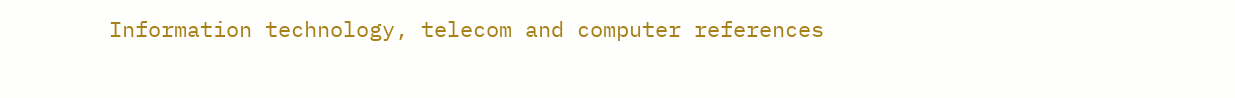Information technology, telecom and computer references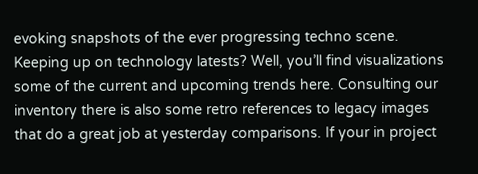evoking snapshots of the ever progressing techno scene. Keeping up on technology latests? Well, you’ll find visualizations some of the current and upcoming trends here. Consulting our inventory there is also some retro references to legacy images that do a great job at yesterday comparisons. If your in project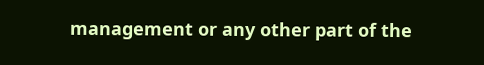management or any other part of the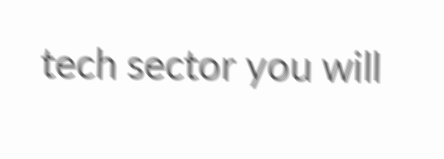tech sector you will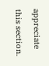appreciate this section.